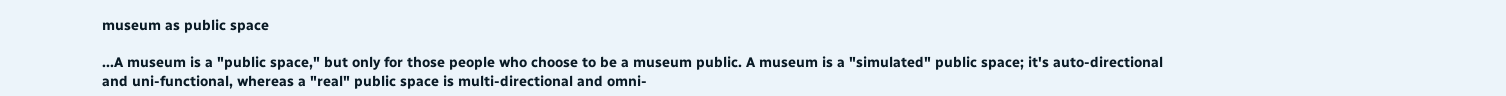museum as public space

...A museum is a "public space," but only for those people who choose to be a museum public. A museum is a "simulated" public space; it's auto-directional and uni-functional, whereas a "real" public space is multi-directional and omni-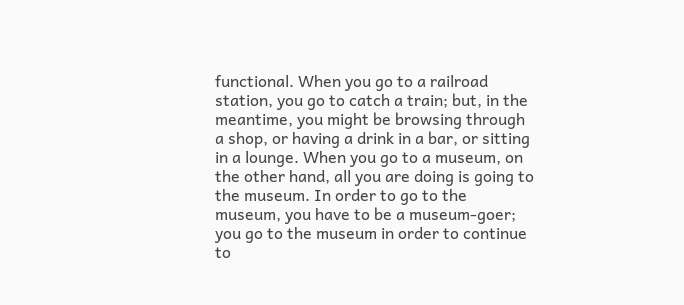functional. When you go to a railroad station, you go to catch a train; but, in the meantime, you might be browsing through a shop, or having a drink in a bar, or sitting in a lounge. When you go to a museum, on the other hand, all you are doing is going to the museum. In order to go to the museum, you have to be a museum-goer; you go to the museum in order to continue to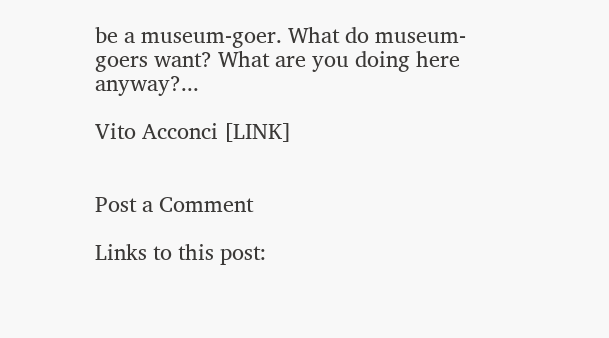be a museum-goer. What do museum-goers want? What are you doing here anyway?...

Vito Acconci [LINK]


Post a Comment

Links to this post: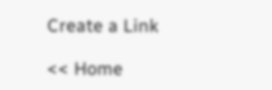Create a Link

<< Home